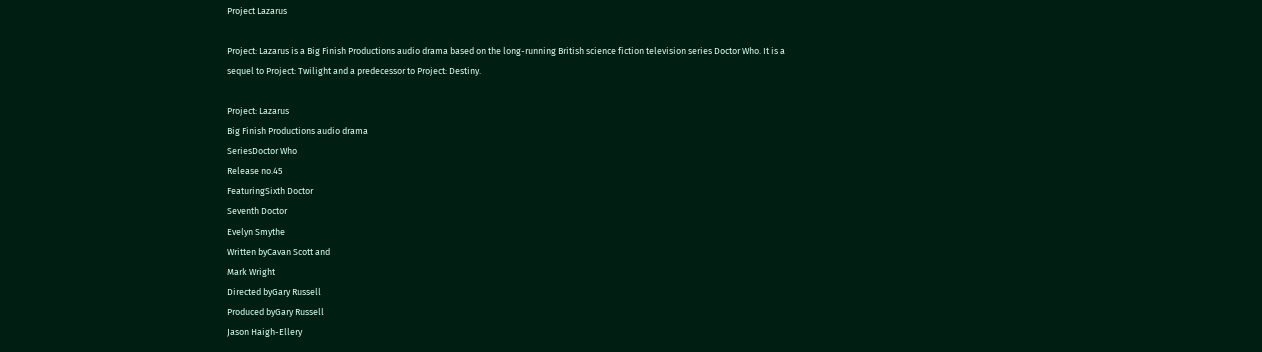Project Lazarus

Project: Lazarus is a Big Finish Productions audio drama based on the long-running British science fiction television series Doctor Who. It is a sequel to Project: Twilight and a predecessor to Project: Destiny.

Project: Lazarus
Big Finish Productions audio drama
SeriesDoctor Who
Release no.45
FeaturingSixth Doctor
Seventh Doctor
Evelyn Smythe
Written byCavan Scott and
Mark Wright
Directed byGary Russell
Produced byGary Russell
Jason Haigh-Ellery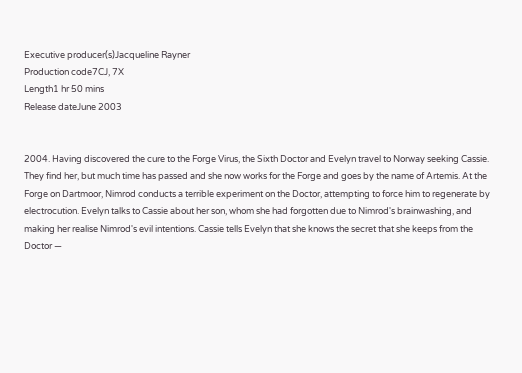Executive producer(s)Jacqueline Rayner
Production code7CJ, 7X
Length1 hr 50 mins
Release dateJune 2003


2004. Having discovered the cure to the Forge Virus, the Sixth Doctor and Evelyn travel to Norway seeking Cassie. They find her, but much time has passed and she now works for the Forge and goes by the name of Artemis. At the Forge on Dartmoor, Nimrod conducts a terrible experiment on the Doctor, attempting to force him to regenerate by electrocution. Evelyn talks to Cassie about her son, whom she had forgotten due to Nimrod's brainwashing, and making her realise Nimrod's evil intentions. Cassie tells Evelyn that she knows the secret that she keeps from the Doctor —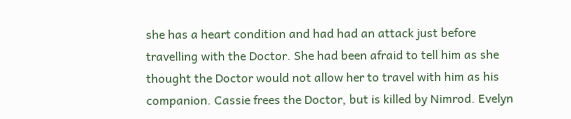she has a heart condition and had had an attack just before travelling with the Doctor. She had been afraid to tell him as she thought the Doctor would not allow her to travel with him as his companion. Cassie frees the Doctor, but is killed by Nimrod. Evelyn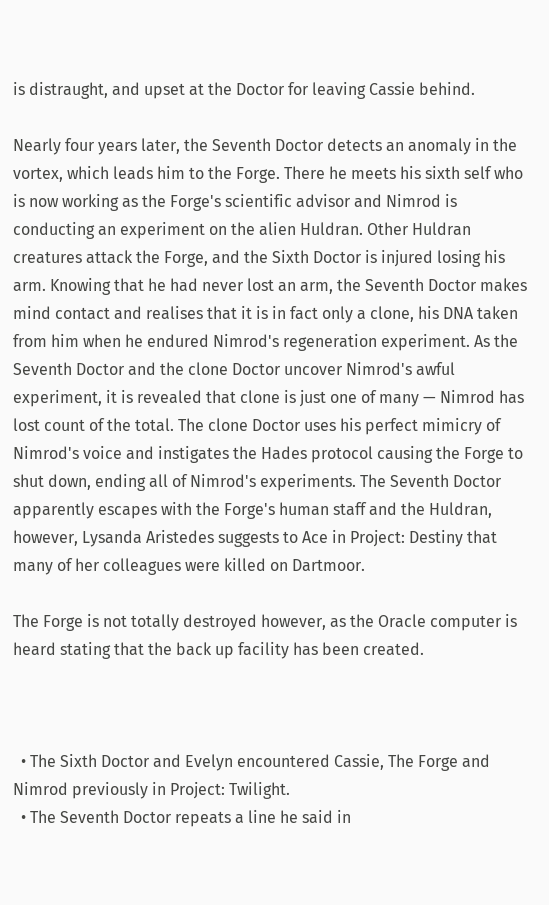is distraught, and upset at the Doctor for leaving Cassie behind.

Nearly four years later, the Seventh Doctor detects an anomaly in the vortex, which leads him to the Forge. There he meets his sixth self who is now working as the Forge's scientific advisor and Nimrod is conducting an experiment on the alien Huldran. Other Huldran creatures attack the Forge, and the Sixth Doctor is injured losing his arm. Knowing that he had never lost an arm, the Seventh Doctor makes mind contact and realises that it is in fact only a clone, his DNA taken from him when he endured Nimrod's regeneration experiment. As the Seventh Doctor and the clone Doctor uncover Nimrod's awful experiment, it is revealed that clone is just one of many — Nimrod has lost count of the total. The clone Doctor uses his perfect mimicry of Nimrod's voice and instigates the Hades protocol causing the Forge to shut down, ending all of Nimrod's experiments. The Seventh Doctor apparently escapes with the Forge's human staff and the Huldran, however, Lysanda Aristedes suggests to Ace in Project: Destiny that many of her colleagues were killed on Dartmoor.

The Forge is not totally destroyed however, as the Oracle computer is heard stating that the back up facility has been created.



  • The Sixth Doctor and Evelyn encountered Cassie, The Forge and Nimrod previously in Project: Twilight.
  • The Seventh Doctor repeats a line he said in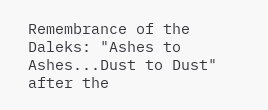Remembrance of the Daleks: "Ashes to Ashes...Dust to Dust" after the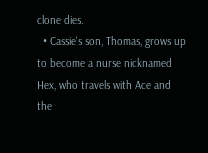clone dies.
  • Cassie's son, Thomas, grows up to become a nurse nicknamed Hex, who travels with Ace and the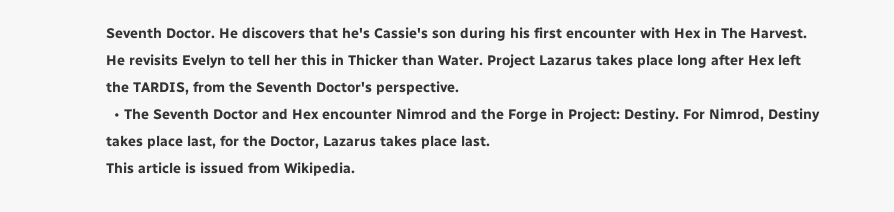Seventh Doctor. He discovers that he's Cassie's son during his first encounter with Hex in The Harvest. He revisits Evelyn to tell her this in Thicker than Water. Project Lazarus takes place long after Hex left the TARDIS, from the Seventh Doctor's perspective.
  • The Seventh Doctor and Hex encounter Nimrod and the Forge in Project: Destiny. For Nimrod, Destiny takes place last, for the Doctor, Lazarus takes place last.
This article is issued from Wikipedia.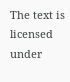The text is licensed under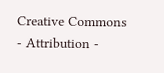Creative Commons - Attribution -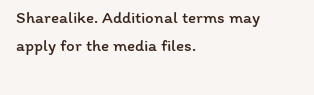Sharealike. Additional terms may apply for the media files.